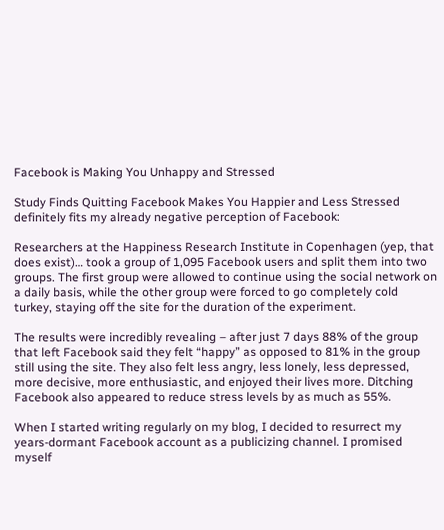Facebook is Making You Unhappy and Stressed

Study Finds Quitting Facebook Makes You Happier and Less Stressed definitely fits my already negative perception of Facebook:

Researchers at the Happiness Research Institute in Copenhagen (yep, that does exist)… took a group of 1,095 Facebook users and split them into two groups. The first group were allowed to continue using the social network on a daily basis, while the other group were forced to go completely cold turkey, staying off the site for the duration of the experiment.

The results were incredibly revealing – after just 7 days 88% of the group that left Facebook said they felt “happy” as opposed to 81% in the group still using the site. They also felt less angry, less lonely, less depressed, more decisive, more enthusiastic, and enjoyed their lives more. Ditching Facebook also appeared to reduce stress levels by as much as 55%.

When I started writing regularly on my blog, I decided to resurrect my years-dormant Facebook account as a publicizing channel. I promised myself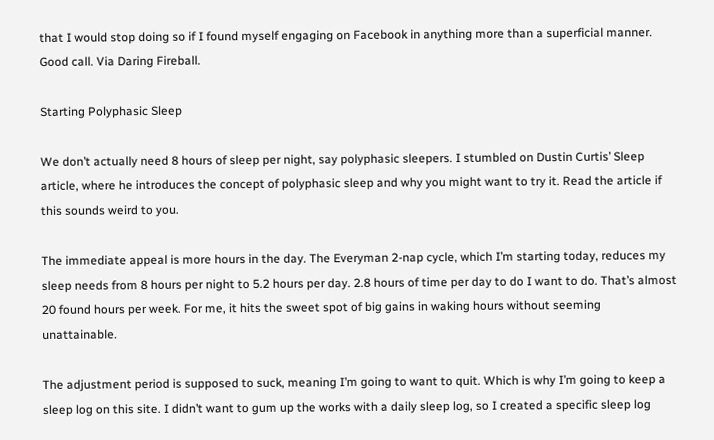that I would stop doing so if I found myself engaging on Facebook in anything more than a superficial manner. Good call. Via Daring Fireball.

Starting Polyphasic Sleep

We don’t actually need 8 hours of sleep per night, say polyphasic sleepers. I stumbled on Dustin Curtis’ Sleep article, where he introduces the concept of polyphasic sleep and why you might want to try it. Read the article if this sounds weird to you.

The immediate appeal is more hours in the day. The Everyman 2-nap cycle, which I’m starting today, reduces my sleep needs from 8 hours per night to 5.2 hours per day. 2.8 hours of time per day to do I want to do. That’s almost 20 found hours per week. For me, it hits the sweet spot of big gains in waking hours without seeming unattainable.

The adjustment period is supposed to suck, meaning I’m going to want to quit. Which is why I’m going to keep a sleep log on this site. I didn’t want to gum up the works with a daily sleep log, so I created a specific sleep log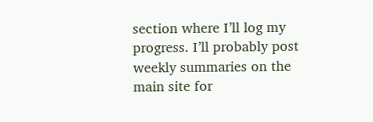section where I’ll log my progress. I’ll probably post weekly summaries on the main site for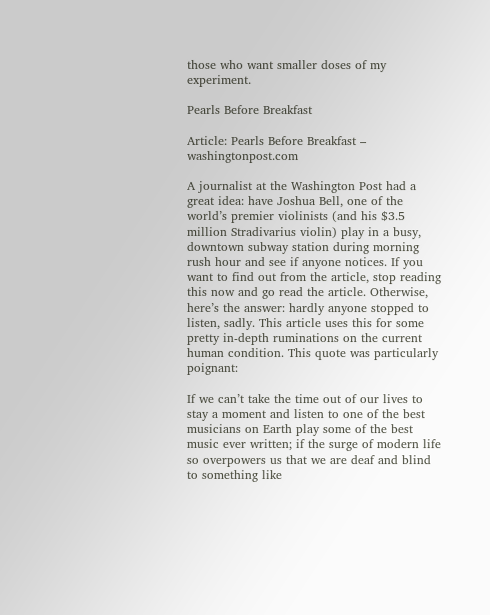those who want smaller doses of my experiment.

Pearls Before Breakfast

Article: Pearls Before Breakfast – washingtonpost.com

A journalist at the Washington Post had a great idea: have Joshua Bell, one of the world’s premier violinists (and his $3.5 million Stradivarius violin) play in a busy, downtown subway station during morning rush hour and see if anyone notices. If you want to find out from the article, stop reading this now and go read the article. Otherwise, here’s the answer: hardly anyone stopped to listen, sadly. This article uses this for some pretty in-depth ruminations on the current human condition. This quote was particularly poignant:

If we can’t take the time out of our lives to stay a moment and listen to one of the best musicians on Earth play some of the best music ever written; if the surge of modern life so overpowers us that we are deaf and blind to something like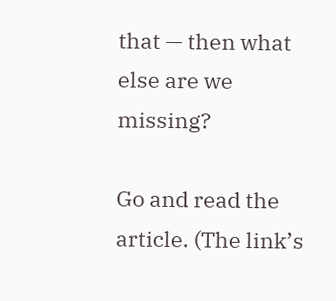that — then what else are we missing?

Go and read the article. (The link’s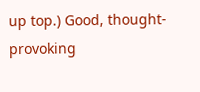up top.) Good, thought-provoking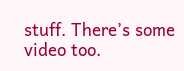stuff. There’s some video too.